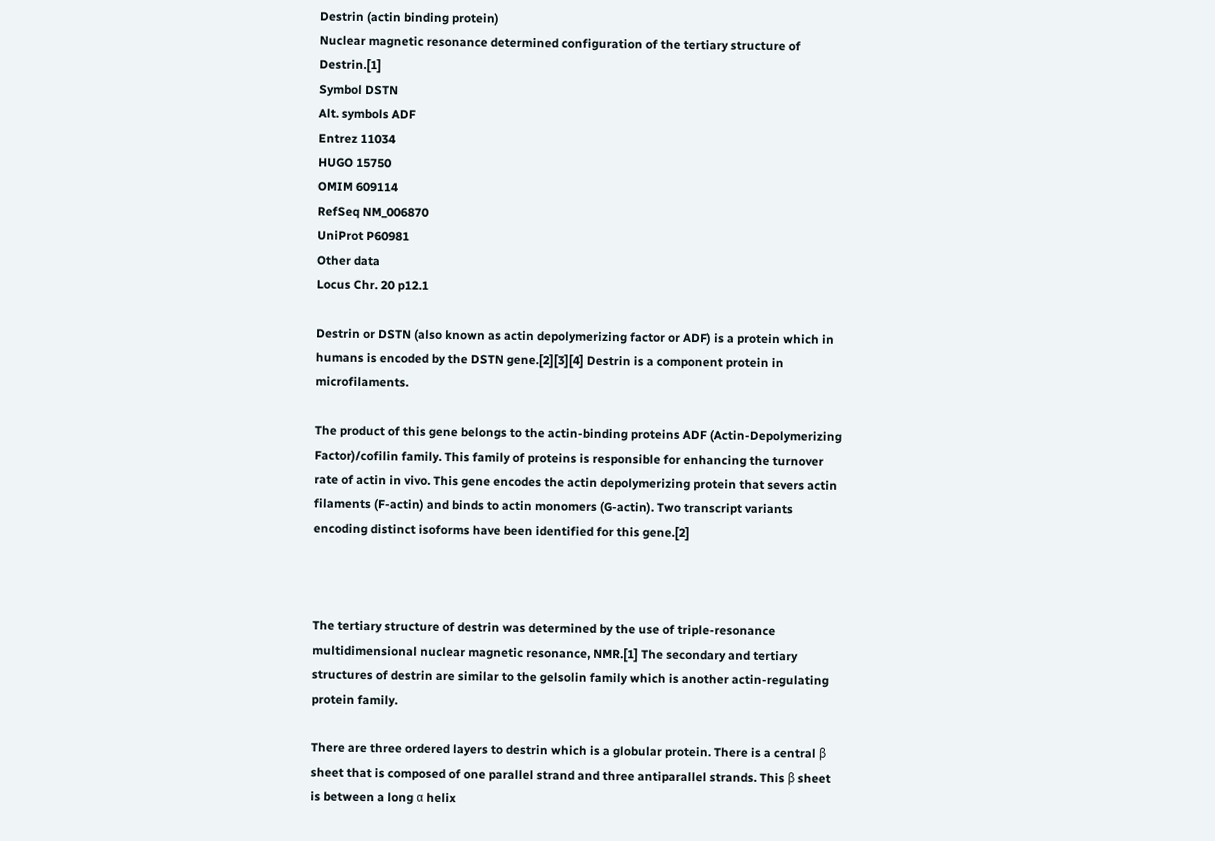Destrin (actin binding protein)
Nuclear magnetic resonance determined configuration of the tertiary structure of Destrin.[1]
Symbol DSTN
Alt. symbols ADF
Entrez 11034
HUGO 15750
OMIM 609114
RefSeq NM_006870
UniProt P60981
Other data
Locus Chr. 20 p12.1

Destrin or DSTN (also known as actin depolymerizing factor or ADF) is a protein which in humans is encoded by the DSTN gene.[2][3][4] Destrin is a component protein in microfilaments.

The product of this gene belongs to the actin-binding proteins ADF (Actin-Depolymerizing Factor)/cofilin family. This family of proteins is responsible for enhancing the turnover rate of actin in vivo. This gene encodes the actin depolymerizing protein that severs actin filaments (F-actin) and binds to actin monomers (G-actin). Two transcript variants encoding distinct isoforms have been identified for this gene.[2]



The tertiary structure of destrin was determined by the use of triple-resonance multidimensional nuclear magnetic resonance, NMR.[1] The secondary and tertiary structures of destrin are similar to the gelsolin family which is another actin-regulating protein family.

There are three ordered layers to destrin which is a globular protein. There is a central β sheet that is composed of one parallel strand and three antiparallel strands. This β sheet is between a long α helix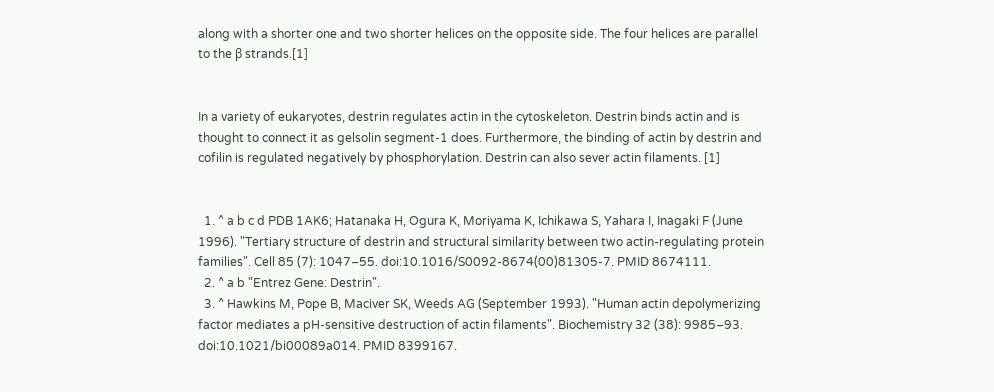along with a shorter one and two shorter helices on the opposite side. The four helices are parallel to the β strands.[1]


In a variety of eukaryotes, destrin regulates actin in the cytoskeleton. Destrin binds actin and is thought to connect it as gelsolin segment-1 does. Furthermore, the binding of actin by destrin and cofilin is regulated negatively by phosphorylation. Destrin can also sever actin filaments. [1]


  1. ^ a b c d PDB 1AK6; Hatanaka H, Ogura K, Moriyama K, Ichikawa S, Yahara I, Inagaki F (June 1996). "Tertiary structure of destrin and structural similarity between two actin-regulating protein families". Cell 85 (7): 1047–55. doi:10.1016/S0092-8674(00)81305-7. PMID 8674111.
  2. ^ a b "Entrez Gene: Destrin".
  3. ^ Hawkins M, Pope B, Maciver SK, Weeds AG (September 1993). "Human actin depolymerizing factor mediates a pH-sensitive destruction of actin filaments". Biochemistry 32 (38): 9985–93. doi:10.1021/bi00089a014. PMID 8399167.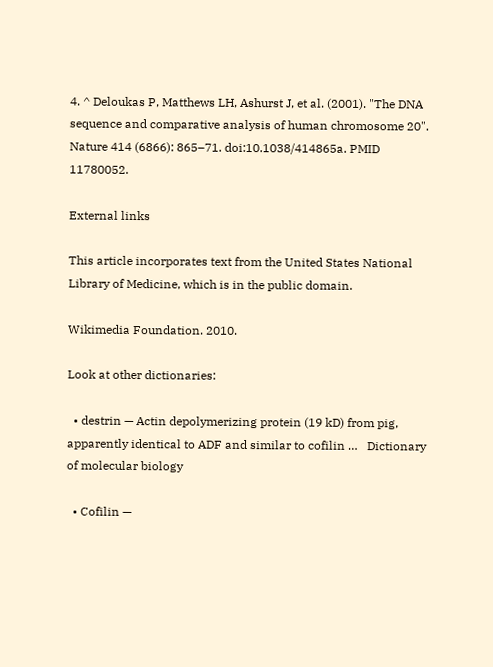4. ^ Deloukas P, Matthews LH, Ashurst J, et al. (2001). "The DNA sequence and comparative analysis of human chromosome 20". Nature 414 (6866): 865–71. doi:10.1038/414865a. PMID 11780052.

External links

This article incorporates text from the United States National Library of Medicine, which is in the public domain.

Wikimedia Foundation. 2010.

Look at other dictionaries:

  • destrin — Actin depolymerizing protein (19 kD) from pig, apparently identical to ADF and similar to cofilin …   Dictionary of molecular biology

  • Cofilin —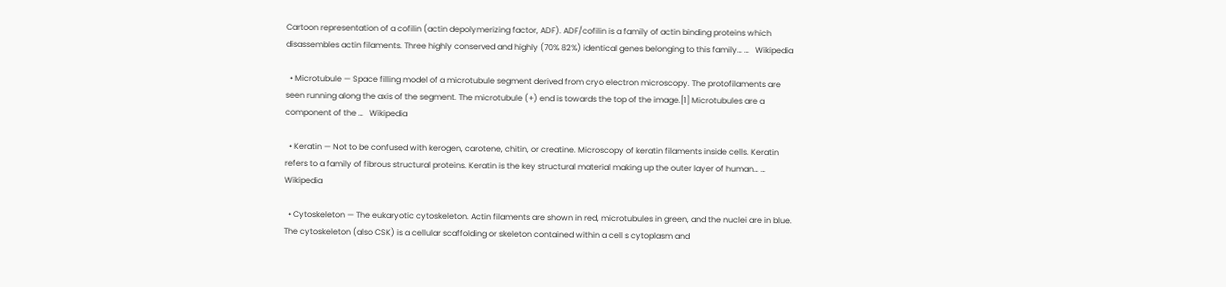Cartoon representation of a cofilin (actin depolymerizing factor, ADF). ADF/cofilin is a family of actin binding proteins which disassembles actin filaments. Three highly conserved and highly (70% 82%) identical genes belonging to this family… …   Wikipedia

  • Microtubule — Space filling model of a microtubule segment derived from cryo electron microscopy. The protofilaments are seen running along the axis of the segment. The microtubule (+) end is towards the top of the image.[1] Microtubules are a component of the …   Wikipedia

  • Keratin — Not to be confused with kerogen, carotene, chitin, or creatine. Microscopy of keratin filaments inside cells. Keratin refers to a family of fibrous structural proteins. Keratin is the key structural material making up the outer layer of human… …   Wikipedia

  • Cytoskeleton — The eukaryotic cytoskeleton. Actin filaments are shown in red, microtubules in green, and the nuclei are in blue. The cytoskeleton (also CSK) is a cellular scaffolding or skeleton contained within a cell s cytoplasm and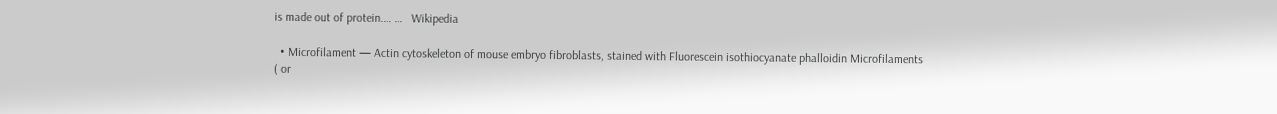is made out of protein.… …   Wikipedia

  • Microfilament — Actin cytoskeleton of mouse embryo fibroblasts, stained with Fluorescein isothiocyanate phalloidin Microfilaments ( or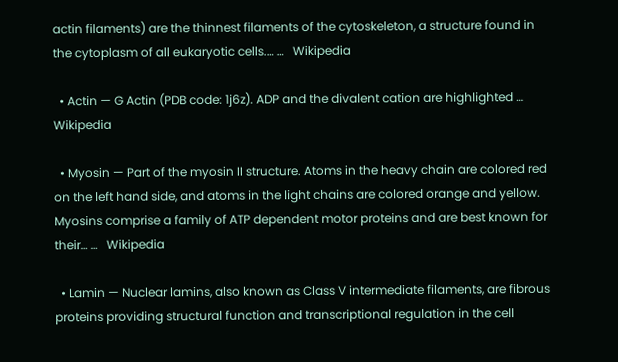actin filaments) are the thinnest filaments of the cytoskeleton, a structure found in the cytoplasm of all eukaryotic cells.… …   Wikipedia

  • Actin — G Actin (PDB code: 1j6z). ADP and the divalent cation are highlighted …   Wikipedia

  • Myosin — Part of the myosin II structure. Atoms in the heavy chain are colored red on the left hand side, and atoms in the light chains are colored orange and yellow. Myosins comprise a family of ATP dependent motor proteins and are best known for their… …   Wikipedia

  • Lamin — Nuclear lamins, also known as Class V intermediate filaments, are fibrous proteins providing structural function and transcriptional regulation in the cell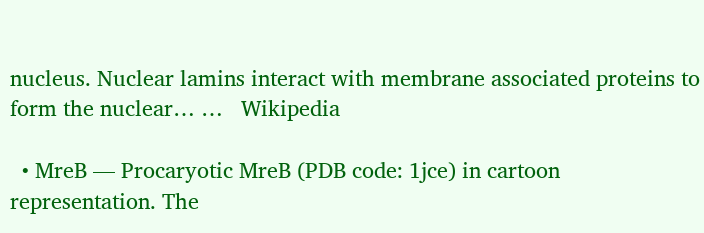nucleus. Nuclear lamins interact with membrane associated proteins to form the nuclear… …   Wikipedia

  • MreB — Procaryotic MreB (PDB code: 1jce) in cartoon representation. The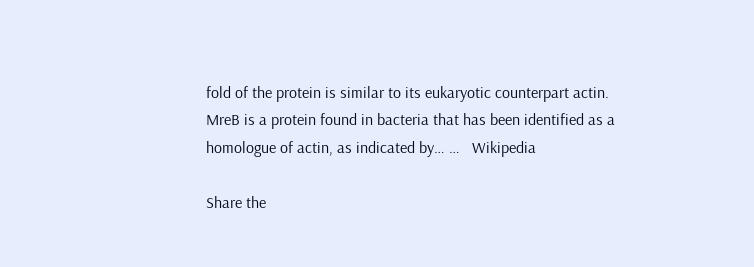fold of the protein is similar to its eukaryotic counterpart actin. MreB is a protein found in bacteria that has been identified as a homologue of actin, as indicated by… …   Wikipedia

Share the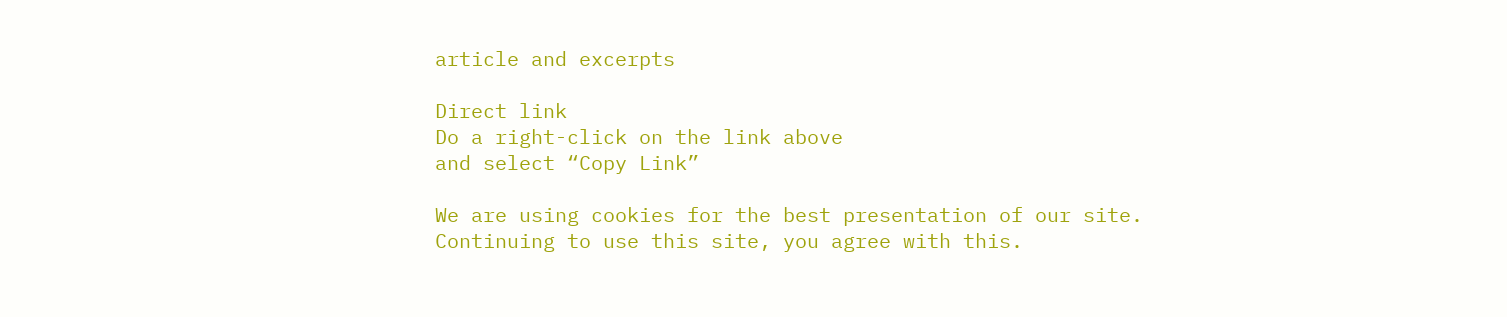article and excerpts

Direct link
Do a right-click on the link above
and select “Copy Link”

We are using cookies for the best presentation of our site. Continuing to use this site, you agree with this.